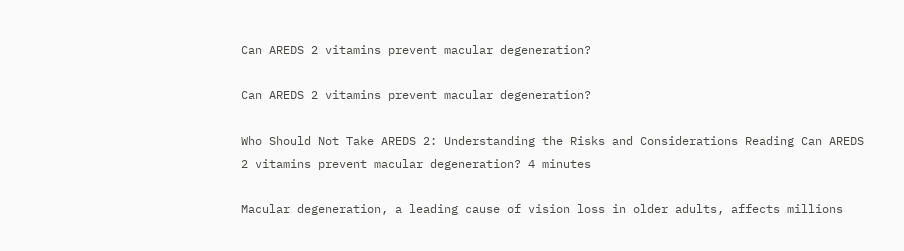Can AREDS 2 vitamins prevent macular degeneration?

Can AREDS 2 vitamins prevent macular degeneration?

Who Should Not Take AREDS 2: Understanding the Risks and Considerations Reading Can AREDS 2 vitamins prevent macular degeneration? 4 minutes

Macular degeneration, a leading cause of vision loss in older adults, affects millions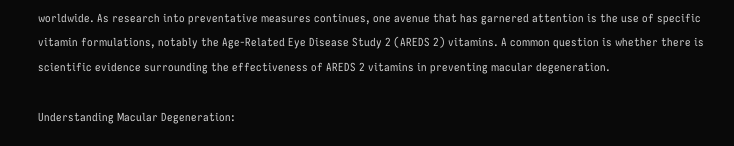worldwide. As research into preventative measures continues, one avenue that has garnered attention is the use of specific vitamin formulations, notably the Age-Related Eye Disease Study 2 (AREDS 2) vitamins. A common question is whether there is scientific evidence surrounding the effectiveness of AREDS 2 vitamins in preventing macular degeneration.

Understanding Macular Degeneration: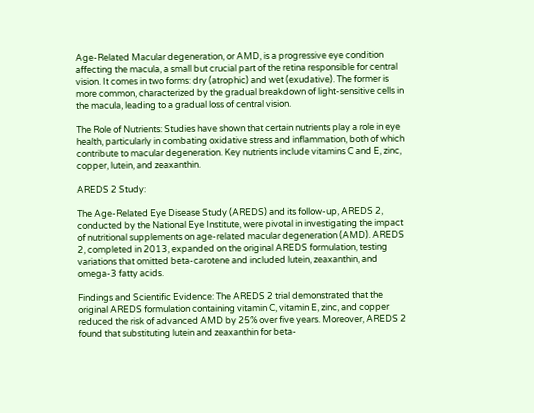Age-Related Macular degeneration, or AMD, is a progressive eye condition affecting the macula, a small but crucial part of the retina responsible for central vision. It comes in two forms: dry (atrophic) and wet (exudative). The former is more common, characterized by the gradual breakdown of light-sensitive cells in the macula, leading to a gradual loss of central vision.

The Role of Nutrients: Studies have shown that certain nutrients play a role in eye health, particularly in combating oxidative stress and inflammation, both of which contribute to macular degeneration. Key nutrients include vitamins C and E, zinc, copper, lutein, and zeaxanthin.

AREDS 2 Study:

The Age-Related Eye Disease Study (AREDS) and its follow-up, AREDS 2, conducted by the National Eye Institute, were pivotal in investigating the impact of nutritional supplements on age-related macular degeneration (AMD). AREDS 2, completed in 2013, expanded on the original AREDS formulation, testing variations that omitted beta-carotene and included lutein, zeaxanthin, and omega-3 fatty acids.

Findings and Scientific Evidence: The AREDS 2 trial demonstrated that the original AREDS formulation containing vitamin C, vitamin E, zinc, and copper reduced the risk of advanced AMD by 25% over five years. Moreover, AREDS 2 found that substituting lutein and zeaxanthin for beta-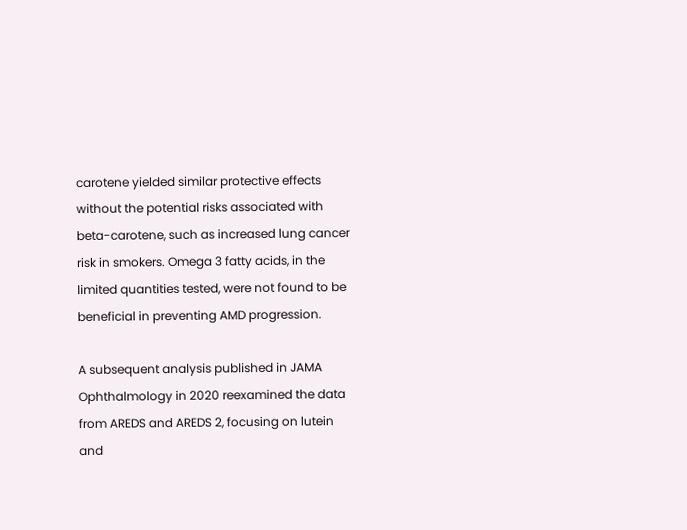carotene yielded similar protective effects without the potential risks associated with beta-carotene, such as increased lung cancer risk in smokers. Omega 3 fatty acids, in the limited quantities tested, were not found to be beneficial in preventing AMD progression.

A subsequent analysis published in JAMA Ophthalmology in 2020 reexamined the data from AREDS and AREDS 2, focusing on lutein and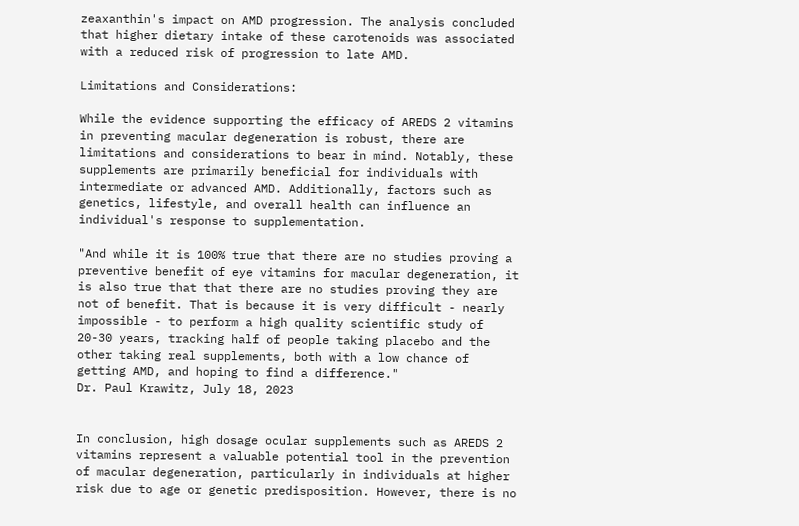zeaxanthin's impact on AMD progression. The analysis concluded that higher dietary intake of these carotenoids was associated with a reduced risk of progression to late AMD.

Limitations and Considerations:

While the evidence supporting the efficacy of AREDS 2 vitamins in preventing macular degeneration is robust, there are limitations and considerations to bear in mind. Notably, these supplements are primarily beneficial for individuals with intermediate or advanced AMD. Additionally, factors such as genetics, lifestyle, and overall health can influence an individual's response to supplementation.

"And while it is 100% true that there are no studies proving a preventive benefit of eye vitamins for macular degeneration, it is also true that that there are no studies proving they are not of benefit. That is because it is very difficult - nearly impossible - to perform a high quality scientific study of 20-30 years, tracking half of people taking placebo and the other taking real supplements, both with a low chance of getting AMD, and hoping to find a difference."
Dr. Paul Krawitz, July 18, 2023


In conclusion, high dosage ocular supplements such as AREDS 2 vitamins represent a valuable potential tool in the prevention of macular degeneration, particularly in individuals at higher risk due to age or genetic predisposition. However, there is no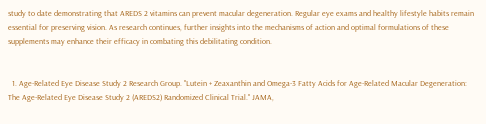study to date demonstrating that AREDS 2 vitamins can prevent macular degeneration. Regular eye exams and healthy lifestyle habits remain essential for preserving vision. As research continues, further insights into the mechanisms of action and optimal formulations of these supplements may enhance their efficacy in combating this debilitating condition.


  1. Age-Related Eye Disease Study 2 Research Group. "Lutein + Zeaxanthin and Omega-3 Fatty Acids for Age-Related Macular Degeneration: The Age-Related Eye Disease Study 2 (AREDS2) Randomized Clinical Trial." JAMA,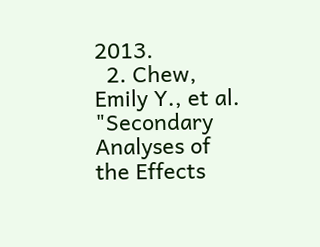2013.
  2. Chew, Emily Y., et al. "Secondary Analyses of the Effects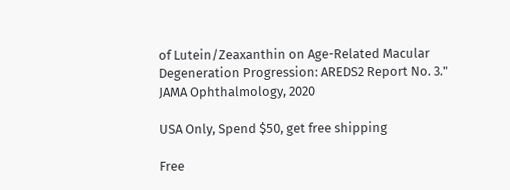of Lutein/Zeaxanthin on Age-Related Macular Degeneration Progression: AREDS2 Report No. 3." JAMA Ophthalmology, 2020

USA Only, Spend $50, get free shipping

Free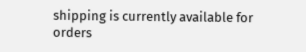shipping is currently available for orders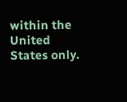within the United States only.